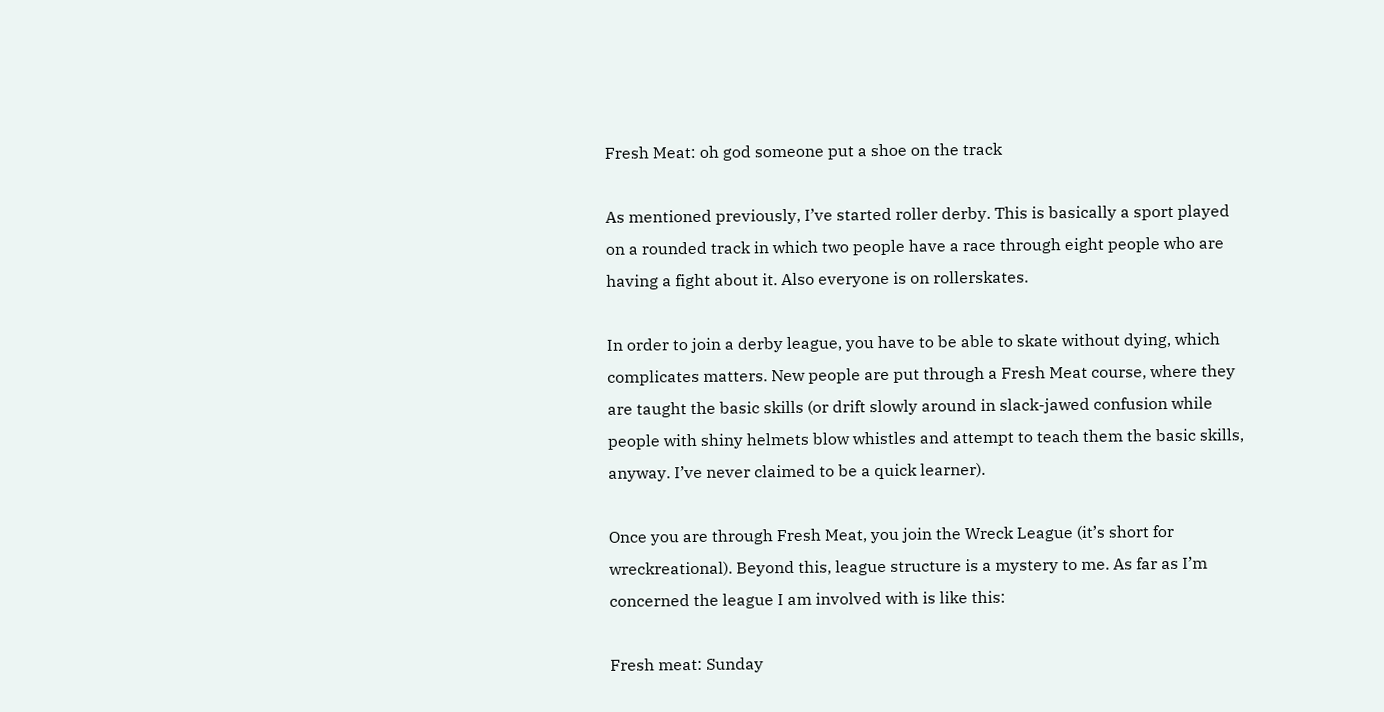Fresh Meat: oh god someone put a shoe on the track

As mentioned previously, I’ve started roller derby. This is basically a sport played on a rounded track in which two people have a race through eight people who are having a fight about it. Also everyone is on rollerskates.

In order to join a derby league, you have to be able to skate without dying, which complicates matters. New people are put through a Fresh Meat course, where they are taught the basic skills (or drift slowly around in slack-jawed confusion while people with shiny helmets blow whistles and attempt to teach them the basic skills, anyway. I’ve never claimed to be a quick learner).

Once you are through Fresh Meat, you join the Wreck League (it’s short for wreckreational). Beyond this, league structure is a mystery to me. As far as I’m concerned the league I am involved with is like this:

Fresh meat: Sunday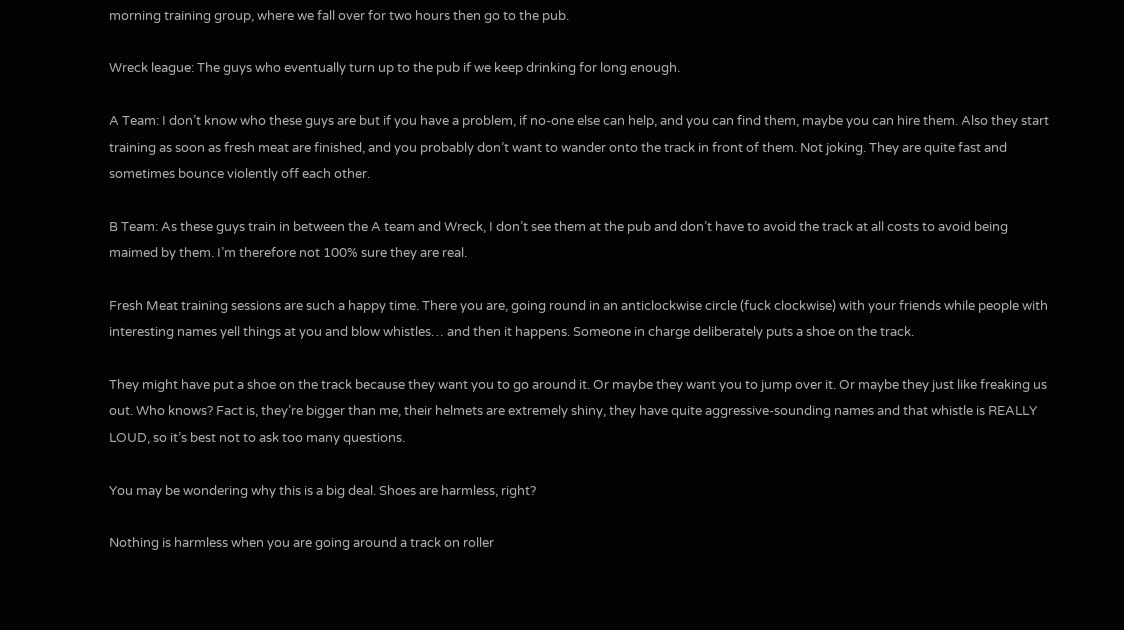morning training group, where we fall over for two hours then go to the pub.

Wreck league: The guys who eventually turn up to the pub if we keep drinking for long enough.

A Team: I don’t know who these guys are but if you have a problem, if no-one else can help, and you can find them, maybe you can hire them. Also they start training as soon as fresh meat are finished, and you probably don’t want to wander onto the track in front of them. Not joking. They are quite fast and sometimes bounce violently off each other.

B Team: As these guys train in between the A team and Wreck, I don’t see them at the pub and don’t have to avoid the track at all costs to avoid being maimed by them. I’m therefore not 100% sure they are real.

Fresh Meat training sessions are such a happy time. There you are, going round in an anticlockwise circle (fuck clockwise) with your friends while people with interesting names yell things at you and blow whistles… and then it happens. Someone in charge deliberately puts a shoe on the track.

They might have put a shoe on the track because they want you to go around it. Or maybe they want you to jump over it. Or maybe they just like freaking us out. Who knows? Fact is, they’re bigger than me, their helmets are extremely shiny, they have quite aggressive-sounding names and that whistle is REALLY LOUD, so it’s best not to ask too many questions.

You may be wondering why this is a big deal. Shoes are harmless, right?

Nothing is harmless when you are going around a track on roller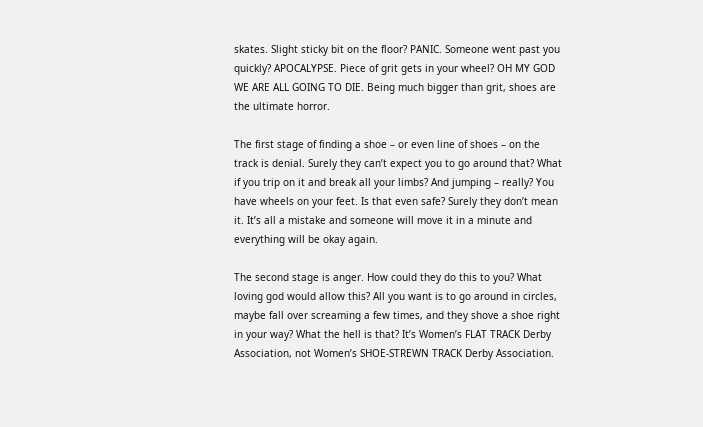skates. Slight sticky bit on the floor? PANIC. Someone went past you quickly? APOCALYPSE. Piece of grit gets in your wheel? OH MY GOD WE ARE ALL GOING TO DIE. Being much bigger than grit, shoes are the ultimate horror.

The first stage of finding a shoe – or even line of shoes – on the track is denial. Surely they can’t expect you to go around that? What if you trip on it and break all your limbs? And jumping – really? You have wheels on your feet. Is that even safe? Surely they don’t mean it. It’s all a mistake and someone will move it in a minute and everything will be okay again.

The second stage is anger. How could they do this to you? What loving god would allow this? All you want is to go around in circles, maybe fall over screaming a few times, and they shove a shoe right in your way? What the hell is that? It’s Women’s FLAT TRACK Derby Association, not Women’s SHOE-STREWN TRACK Derby Association.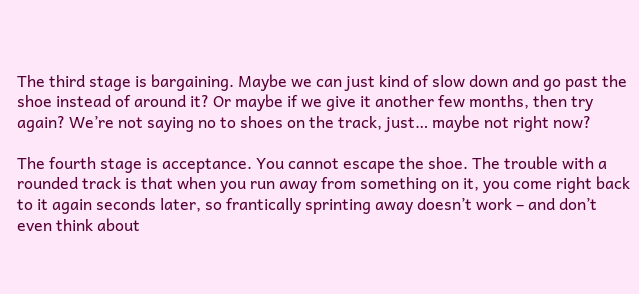The third stage is bargaining. Maybe we can just kind of slow down and go past the shoe instead of around it? Or maybe if we give it another few months, then try again? We’re not saying no to shoes on the track, just… maybe not right now?

The fourth stage is acceptance. You cannot escape the shoe. The trouble with a rounded track is that when you run away from something on it, you come right back to it again seconds later, so frantically sprinting away doesn’t work – and don’t even think about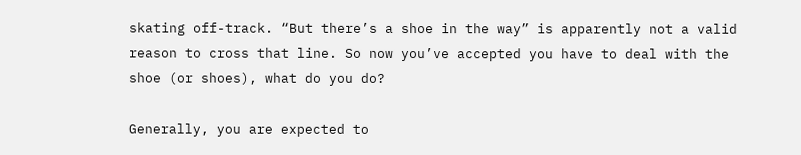skating off-track. “But there’s a shoe in the way” is apparently not a valid reason to cross that line. So now you’ve accepted you have to deal with the shoe (or shoes), what do you do?

Generally, you are expected to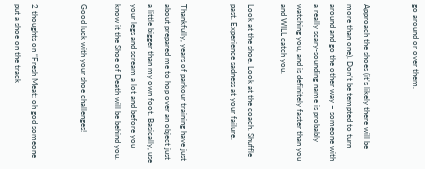go around or over them.


Approach the shoes (it’s likely there will be more than one). Don’t be tempted to turn around and go the other way – someone with a really scary-sounding name is probably watching you, and is definitely faster than you and WILL catch you.

Look at the shoe. Look at the coach. Shuffle past. Experience sadness at your failure.


Thankfully, years of parkour training have just about prepared me to hop over an object just a little bigger than my own foot. Basically, use your legs and scream a lot and before you know it the Shoe of Death will be behind you.

Good luck with your shoe challenges!


2 thoughts on “Fresh Meat: oh god someone put a shoe on the track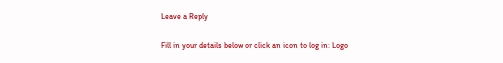Leave a Reply

Fill in your details below or click an icon to log in: Logo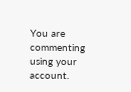You are commenting using your account.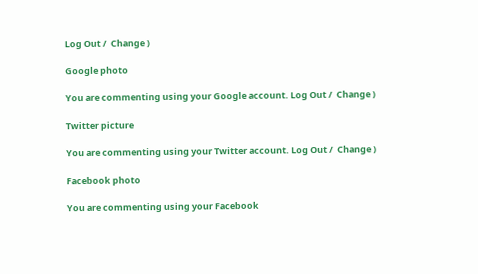Log Out /  Change )

Google photo

You are commenting using your Google account. Log Out /  Change )

Twitter picture

You are commenting using your Twitter account. Log Out /  Change )

Facebook photo

You are commenting using your Facebook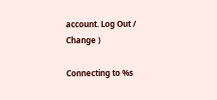account. Log Out /  Change )

Connecting to %s